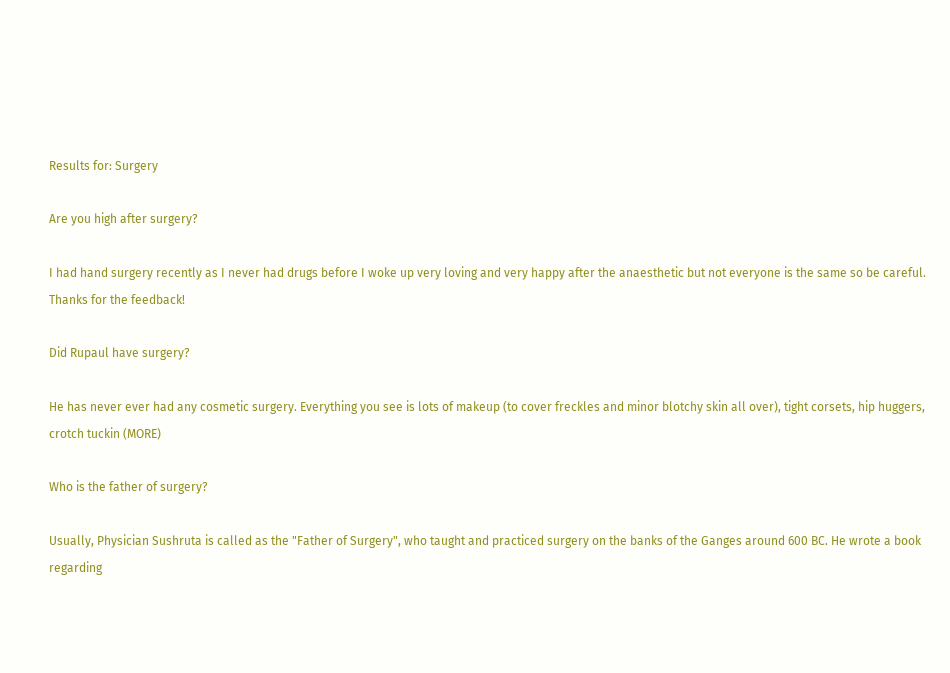Results for: Surgery

Are you high after surgery?

I had hand surgery recently as I never had drugs before I woke up very loving and very happy after the anaesthetic but not everyone is the same so be careful.
Thanks for the feedback!

Did Rupaul have surgery?

He has never ever had any cosmetic surgery. Everything you see is lots of makeup (to cover freckles and minor blotchy skin all over), tight corsets, hip huggers, crotch tuckin (MORE)

Who is the father of surgery?

Usually, Physician Sushruta is called as the "Father of Surgery", who taught and practiced surgery on the banks of the Ganges around 600 BC. He wrote a book regarding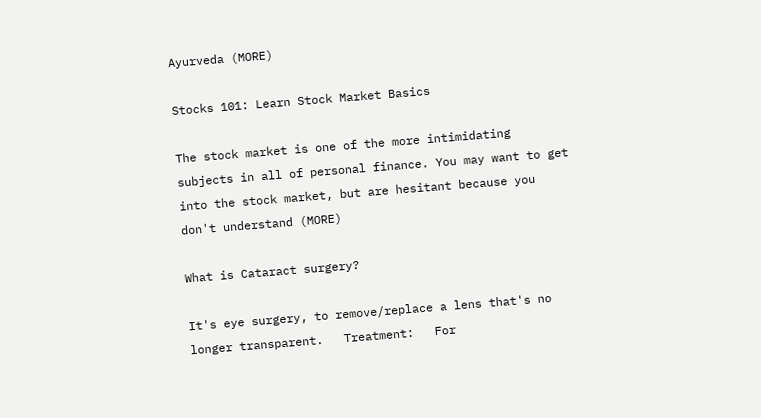Ayurveda (MORE)

Stocks 101: Learn Stock Market Basics

The stock market is one of the more intimidating subjects in all of personal finance. You may want to get into the stock market, but are hesitant because you don't understand (MORE)

What is Cataract surgery?

It's eye surgery, to remove/replace a lens that's no longer transparent.   Treatment:   For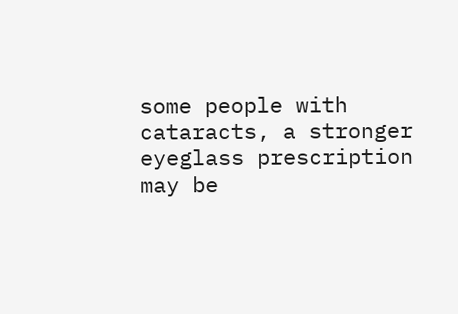some people with cataracts, a stronger eyeglass prescription may be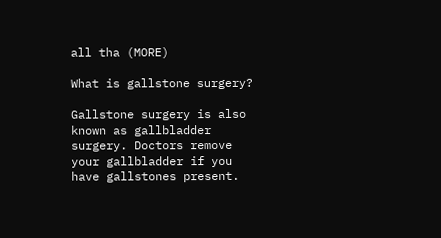all tha (MORE)

What is gallstone surgery?

Gallstone surgery is also known as gallbladder surgery. Doctors remove your gallbladder if you have gallstones present.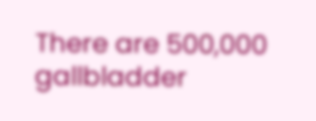There are 500,000 gallbladder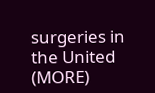surgeries in the United (MORE)